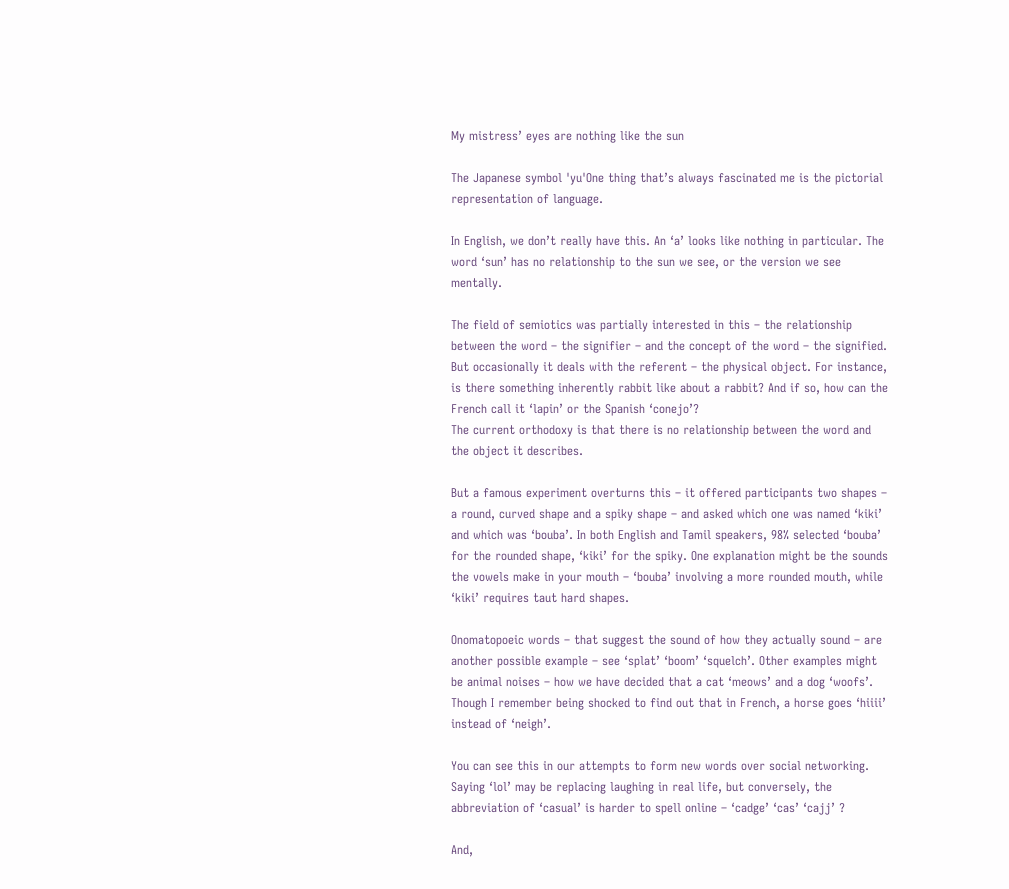My mistress’ eyes are nothing like the sun

The Japanese symbol 'yu'One thing that’s always fascinated me is the pictorial representation of language.

In English, we don’t really have this. An ‘a’ looks like nothing in particular. The word ‘sun’ has no relationship to the sun we see, or the version we see mentally.

The field of semiotics was partially interested in this – the relationship between the word – the signifier – and the concept of the word – the signified. But occasionally it deals with the referent – the physical object. For instance, is there something inherently rabbit like about a rabbit? And if so, how can the French call it ‘lapin’ or the Spanish ‘conejo’?
The current orthodoxy is that there is no relationship between the word and the object it describes.

But a famous experiment overturns this – it offered participants two shapes – a round, curved shape and a spiky shape – and asked which one was named ‘kiki’ and which was ‘bouba’. In both English and Tamil speakers, 98% selected ‘bouba’ for the rounded shape, ‘kiki’ for the spiky. One explanation might be the sounds the vowels make in your mouth – ‘bouba’ involving a more rounded mouth, while ‘kiki’ requires taut hard shapes.

Onomatopoeic words – that suggest the sound of how they actually sound – are another possible example – see ‘splat’ ‘boom’ ‘squelch’. Other examples might be animal noises – how we have decided that a cat ‘meows’ and a dog ‘woofs’. Though I remember being shocked to find out that in French, a horse goes ‘hiiii’ instead of ‘neigh’.

You can see this in our attempts to form new words over social networking. Saying ‘lol’ may be replacing laughing in real life, but conversely, the abbreviation of ‘casual’ is harder to spell online – ‘cadge’ ‘cas’ ‘cajj’ ?

And,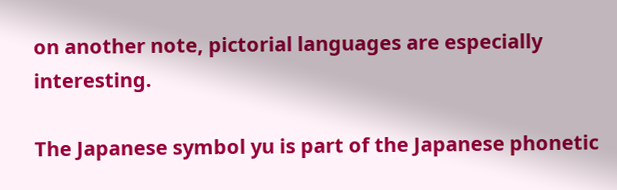on another note, pictorial languages are especially interesting.

The Japanese symbol yu is part of the Japanese phonetic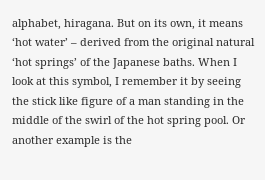alphabet, hiragana. But on its own, it means ‘hot water’ – derived from the original natural ‘hot springs’ of the Japanese baths. When I look at this symbol, I remember it by seeing the stick like figure of a man standing in the middle of the swirl of the hot spring pool. Or another example is the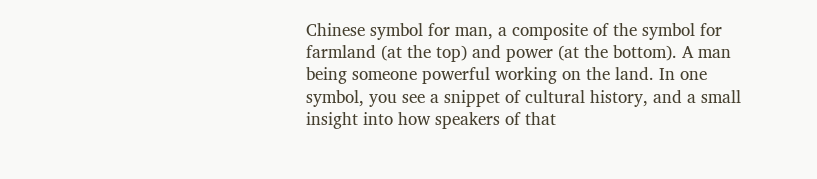Chinese symbol for man, a composite of the symbol for farmland (at the top) and power (at the bottom). A man being someone powerful working on the land. In one symbol, you see a snippet of cultural history, and a small insight into how speakers of that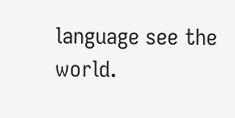language see the world.